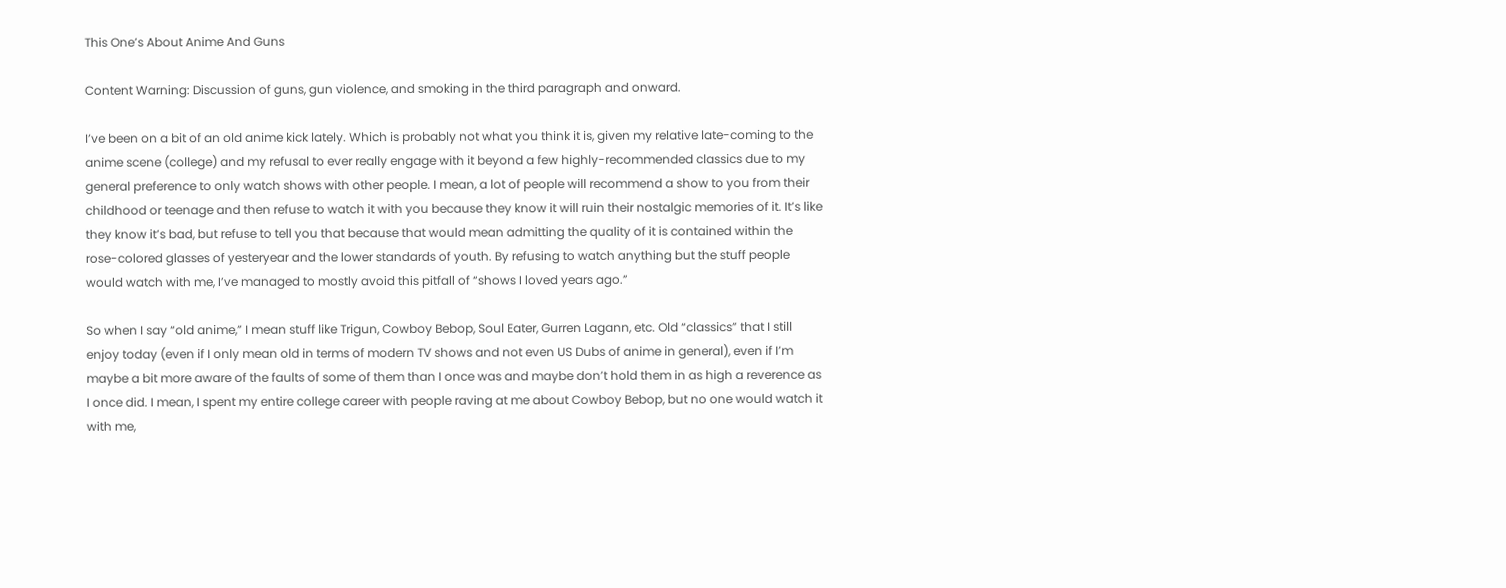This One’s About Anime And Guns

Content Warning: Discussion of guns, gun violence, and smoking in the third paragraph and onward.

I’ve been on a bit of an old anime kick lately. Which is probably not what you think it is, given my relative late-coming to the anime scene (college) and my refusal to ever really engage with it beyond a few highly-recommended classics due to my general preference to only watch shows with other people. I mean, a lot of people will recommend a show to you from their childhood or teenage and then refuse to watch it with you because they know it will ruin their nostalgic memories of it. It’s like they know it’s bad, but refuse to tell you that because that would mean admitting the quality of it is contained within the rose-colored glasses of yesteryear and the lower standards of youth. By refusing to watch anything but the stuff people would watch with me, I’ve managed to mostly avoid this pitfall of “shows I loved years ago.”

So when I say “old anime,” I mean stuff like Trigun, Cowboy Bebop, Soul Eater, Gurren Lagann, etc. Old “classics” that I still enjoy today (even if I only mean old in terms of modern TV shows and not even US Dubs of anime in general), even if I’m maybe a bit more aware of the faults of some of them than I once was and maybe don’t hold them in as high a reverence as I once did. I mean, I spent my entire college career with people raving at me about Cowboy Bebop, but no one would watch it with me,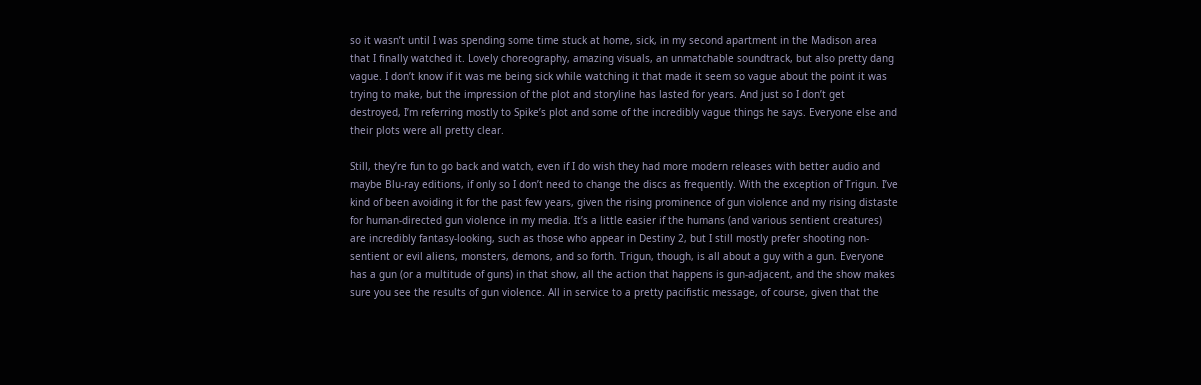so it wasn’t until I was spending some time stuck at home, sick, in my second apartment in the Madison area that I finally watched it. Lovely choreography, amazing visuals, an unmatchable soundtrack, but also pretty dang vague. I don’t know if it was me being sick while watching it that made it seem so vague about the point it was trying to make, but the impression of the plot and storyline has lasted for years. And just so I don’t get destroyed, I’m referring mostly to Spike’s plot and some of the incredibly vague things he says. Everyone else and their plots were all pretty clear.

Still, they’re fun to go back and watch, even if I do wish they had more modern releases with better audio and maybe Blu-ray editions, if only so I don’t need to change the discs as frequently. With the exception of Trigun. I’ve kind of been avoiding it for the past few years, given the rising prominence of gun violence and my rising distaste for human-directed gun violence in my media. It’s a little easier if the humans (and various sentient creatures) are incredibly fantasy-looking, such as those who appear in Destiny 2, but I still mostly prefer shooting non-sentient or evil aliens, monsters, demons, and so forth. Trigun, though, is all about a guy with a gun. Everyone has a gun (or a multitude of guns) in that show, all the action that happens is gun-adjacent, and the show makes sure you see the results of gun violence. All in service to a pretty pacifistic message, of course, given that the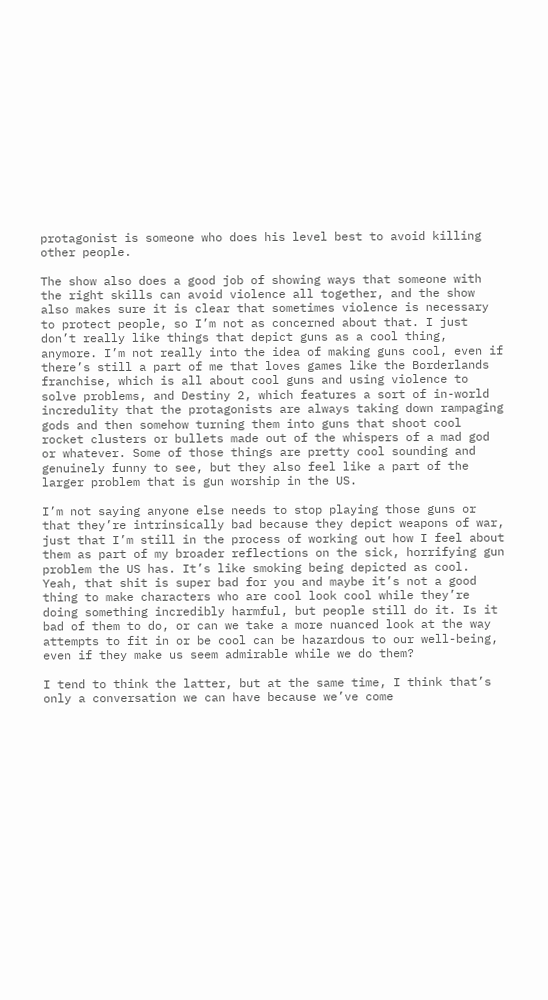protagonist is someone who does his level best to avoid killing other people.

The show also does a good job of showing ways that someone with the right skills can avoid violence all together, and the show also makes sure it is clear that sometimes violence is necessary to protect people, so I’m not as concerned about that. I just don’t really like things that depict guns as a cool thing, anymore. I’m not really into the idea of making guns cool, even if there’s still a part of me that loves games like the Borderlands franchise, which is all about cool guns and using violence to solve problems, and Destiny 2, which features a sort of in-world incredulity that the protagonists are always taking down rampaging gods and then somehow turning them into guns that shoot cool rocket clusters or bullets made out of the whispers of a mad god or whatever. Some of those things are pretty cool sounding and genuinely funny to see, but they also feel like a part of the larger problem that is gun worship in the US.

I’m not saying anyone else needs to stop playing those guns or that they’re intrinsically bad because they depict weapons of war, just that I’m still in the process of working out how I feel about them as part of my broader reflections on the sick, horrifying gun problem the US has. It’s like smoking being depicted as cool. Yeah, that shit is super bad for you and maybe it’s not a good thing to make characters who are cool look cool while they’re doing something incredibly harmful, but people still do it. Is it bad of them to do, or can we take a more nuanced look at the way attempts to fit in or be cool can be hazardous to our well-being, even if they make us seem admirable while we do them?

I tend to think the latter, but at the same time, I think that’s only a conversation we can have because we’ve come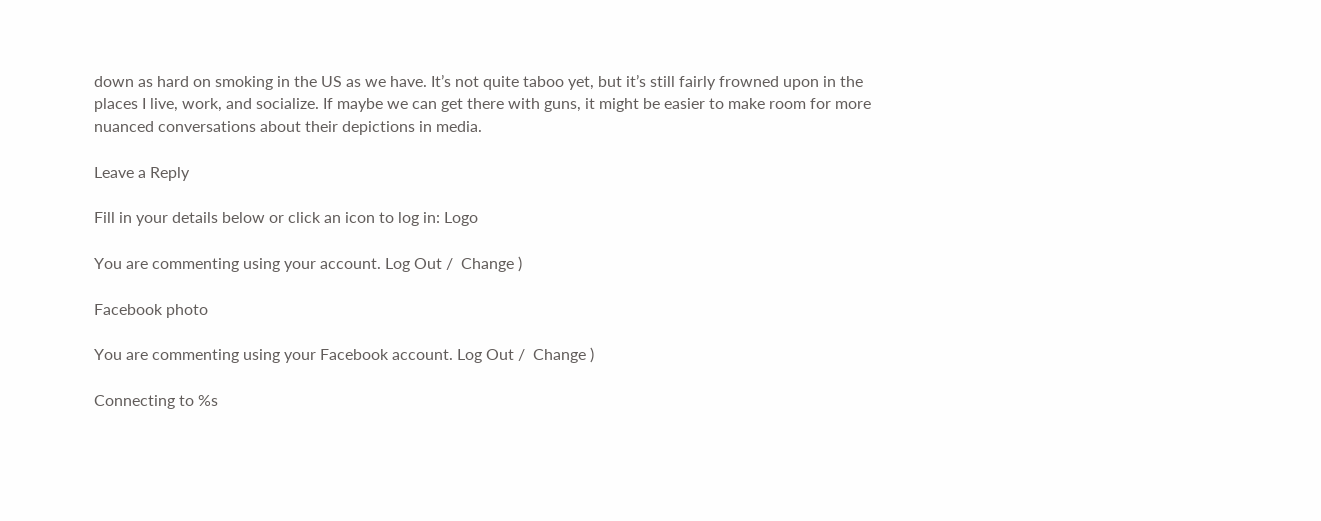down as hard on smoking in the US as we have. It’s not quite taboo yet, but it’s still fairly frowned upon in the places I live, work, and socialize. If maybe we can get there with guns, it might be easier to make room for more nuanced conversations about their depictions in media.

Leave a Reply

Fill in your details below or click an icon to log in: Logo

You are commenting using your account. Log Out /  Change )

Facebook photo

You are commenting using your Facebook account. Log Out /  Change )

Connecting to %s